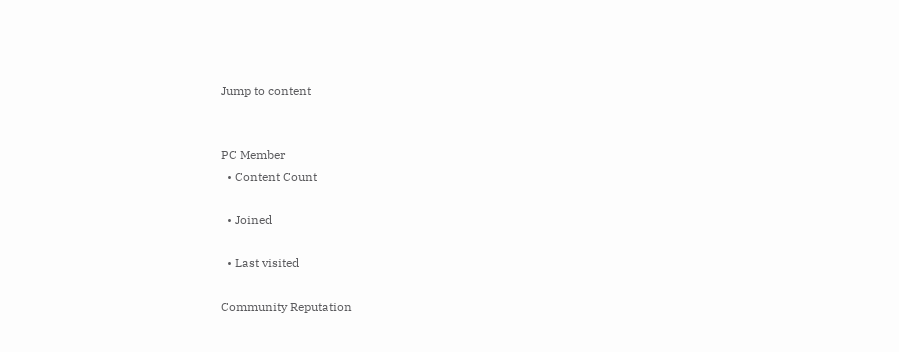Jump to content


PC Member
  • Content Count

  • Joined

  • Last visited

Community Reputation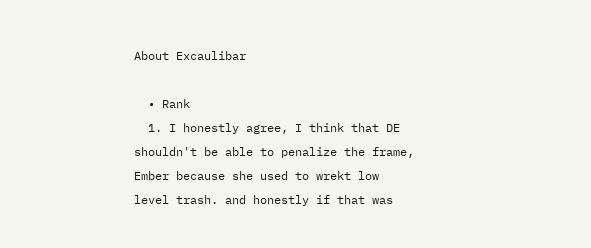About Excaulibar

  • Rank
  1. I honestly agree, I think that DE shouldn't be able to penalize the frame, Ember because she used to wrekt low level trash. and honestly if that was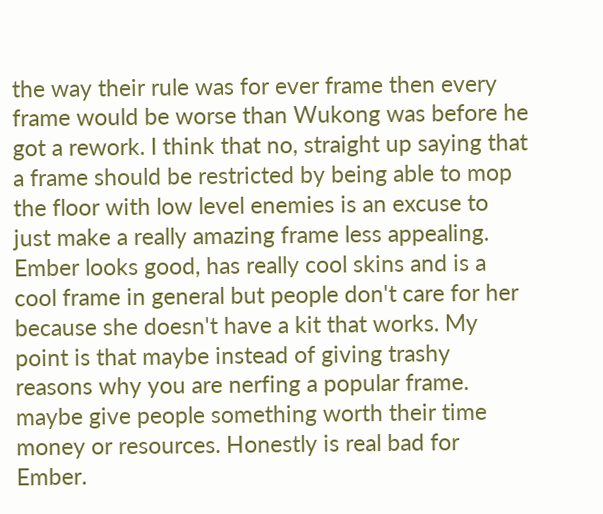the way their rule was for ever frame then every frame would be worse than Wukong was before he got a rework. I think that no, straight up saying that a frame should be restricted by being able to mop the floor with low level enemies is an excuse to just make a really amazing frame less appealing. Ember looks good, has really cool skins and is a cool frame in general but people don't care for her because she doesn't have a kit that works. My point is that maybe instead of giving trashy reasons why you are nerfing a popular frame. maybe give people something worth their time money or resources. Honestly is real bad for Ember.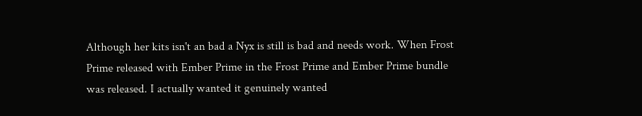Although her kits isn't an bad a Nyx is still is bad and needs work. When Frost Prime released with Ember Prime in the Frost Prime and Ember Prime bundle was released. I actually wanted it genuinely wanted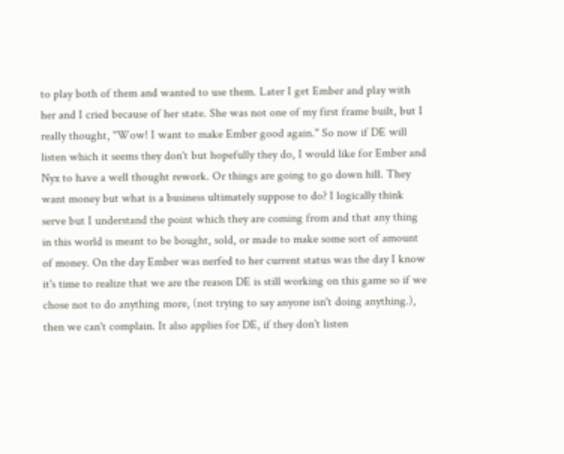to play both of them and wanted to use them. Later I get Ember and play with her and I cried because of her state. She was not one of my first frame built, but I really thought, "Wow! I want to make Ember good again." So now if DE will listen which it seems they don't but hopefully they do, I would like for Ember and Nyx to have a well thought rework. Or things are going to go down hill. They want money but what is a business ultimately suppose to do? I logically think serve but I understand the point which they are coming from and that any thing in this world is meant to be bought, sold, or made to make some sort of amount of money. On the day Ember was nerfed to her current status was the day I know it's time to realize that we are the reason DE is still working on this game so if we chose not to do anything more, (not trying to say anyone isn't doing anything.), then we can't complain. It also applies for DE, if they don't listen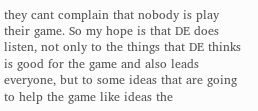they cant complain that nobody is play their game. So my hope is that DE does listen, not only to the things that DE thinks is good for the game and also leads everyone, but to some ideas that are going to help the game like ideas the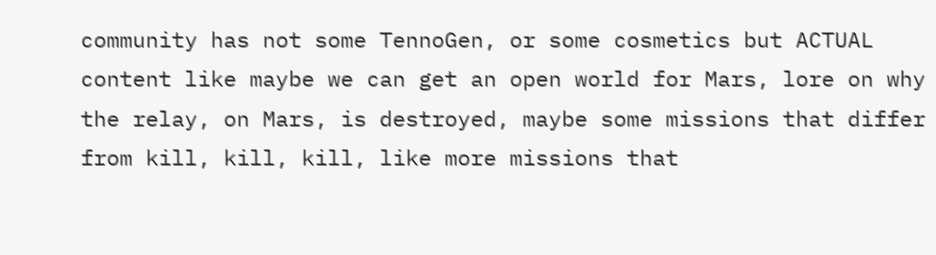community has not some TennoGen, or some cosmetics but ACTUAL content like maybe we can get an open world for Mars, lore on why the relay, on Mars, is destroyed, maybe some missions that differ from kill, kill, kill, like more missions that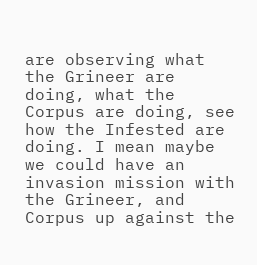are observing what the Grineer are doing, what the Corpus are doing, see how the Infested are doing. I mean maybe we could have an invasion mission with the Grineer, and Corpus up against the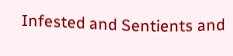Infested and Sentients and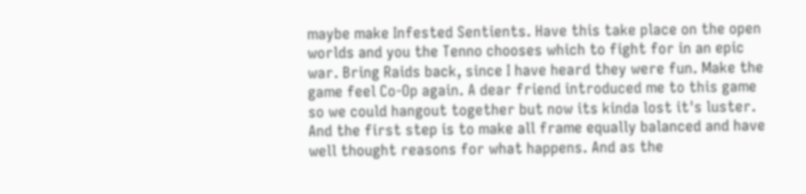maybe make Infested Sentients. Have this take place on the open worlds and you the Tenno chooses which to fight for in an epic war. Bring Raids back, since I have heard they were fun. Make the game feel Co-Op again. A dear friend introduced me to this game so we could hangout together but now its kinda lost it's luster. And the first step is to make all frame equally balanced and have well thought reasons for what happens. And as the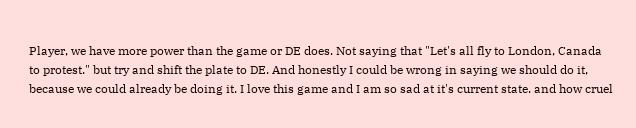Player, we have more power than the game or DE does. Not saying that "Let's all fly to London, Canada to protest." but try and shift the plate to DE. And honestly I could be wrong in saying we should do it, because we could already be doing it. I love this game and I am so sad at it's current state. and how cruel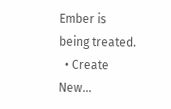Ember is being treated.
  • Create New...